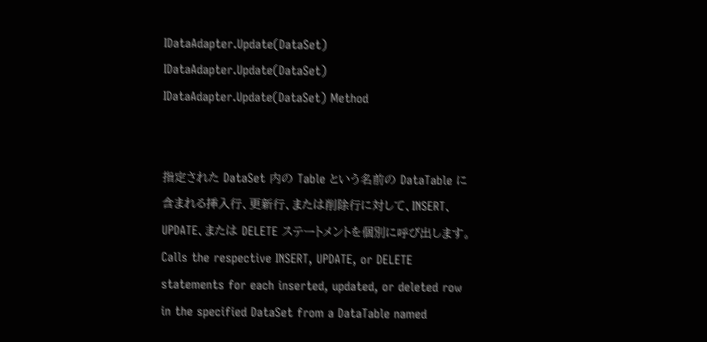IDataAdapter.Update(DataSet) IDataAdapter.Update(DataSet) IDataAdapter.Update(DataSet) Method


指定された DataSet 内の Table という名前の DataTable に含まれる挿入行、更新行、または削除行に対して、INSERT、UPDATE、または DELETE ステートメントを個別に呼び出します。Calls the respective INSERT, UPDATE, or DELETE statements for each inserted, updated, or deleted row in the specified DataSet from a DataTable named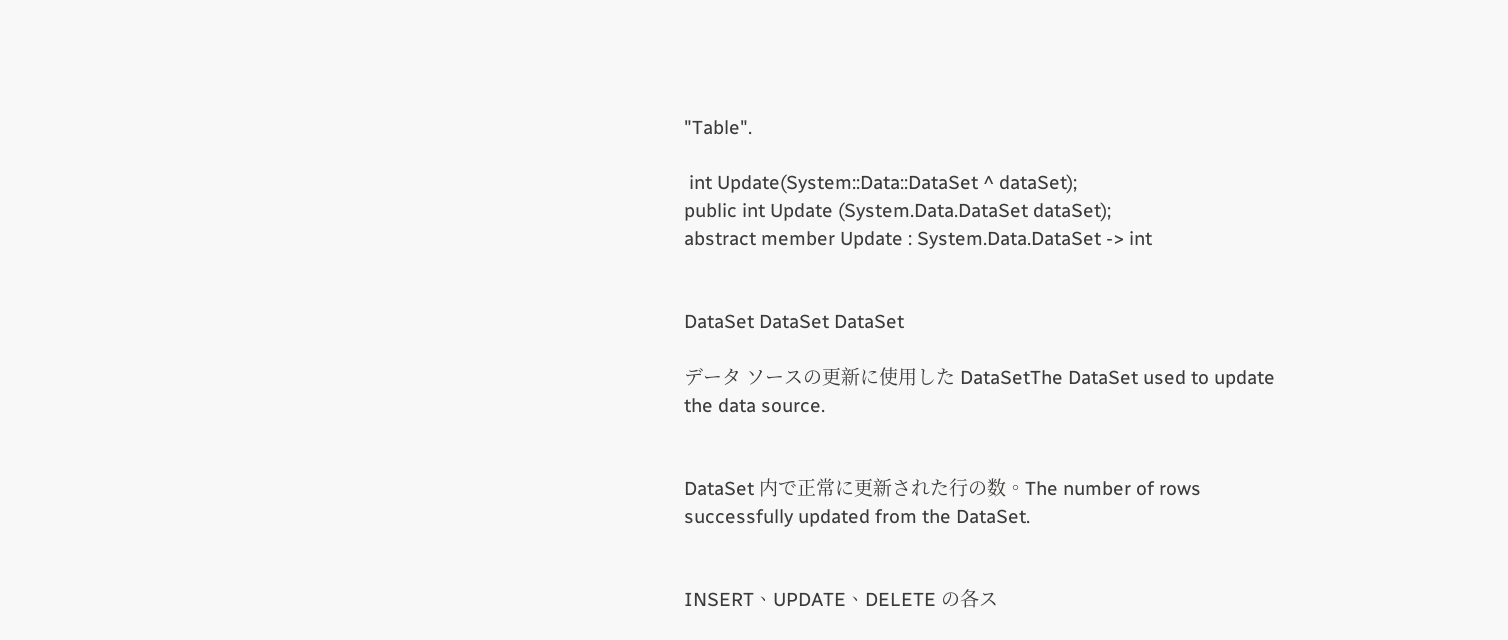"Table".

 int Update(System::Data::DataSet ^ dataSet);
public int Update (System.Data.DataSet dataSet);
abstract member Update : System.Data.DataSet -> int


DataSet DataSet DataSet

データ ソースの更新に使用した DataSetThe DataSet used to update the data source.


DataSet 内で正常に更新された行の数。The number of rows successfully updated from the DataSet.


INSERT、UPDATE、DELETE の各ス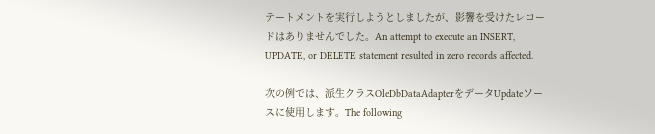テートメントを実行しようとしましたが、影響を受けたレコードはありませんでした。An attempt to execute an INSERT, UPDATE, or DELETE statement resulted in zero records affected.

次の例では、派生クラスOleDbDataAdapterをデータUpdateソースに使用します。The following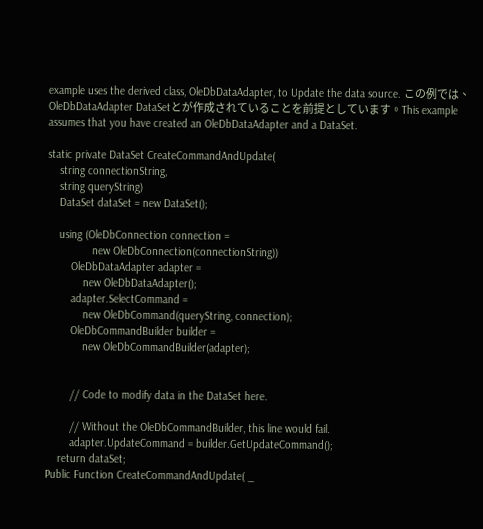example uses the derived class, OleDbDataAdapter, to Update the data source. この例では、 OleDbDataAdapter DataSetとが作成されていることを前提としています。This example assumes that you have created an OleDbDataAdapter and a DataSet.

static private DataSet CreateCommandAndUpdate(
    string connectionString,
    string queryString)
    DataSet dataSet = new DataSet();

    using (OleDbConnection connection =
               new OleDbConnection(connectionString))
        OleDbDataAdapter adapter =
            new OleDbDataAdapter();
        adapter.SelectCommand =
            new OleDbCommand(queryString, connection);
        OleDbCommandBuilder builder =
            new OleDbCommandBuilder(adapter);


        // Code to modify data in the DataSet here.

        // Without the OleDbCommandBuilder, this line would fail.
        adapter.UpdateCommand = builder.GetUpdateCommand();
    return dataSet;
Public Function CreateCommandAndUpdate( _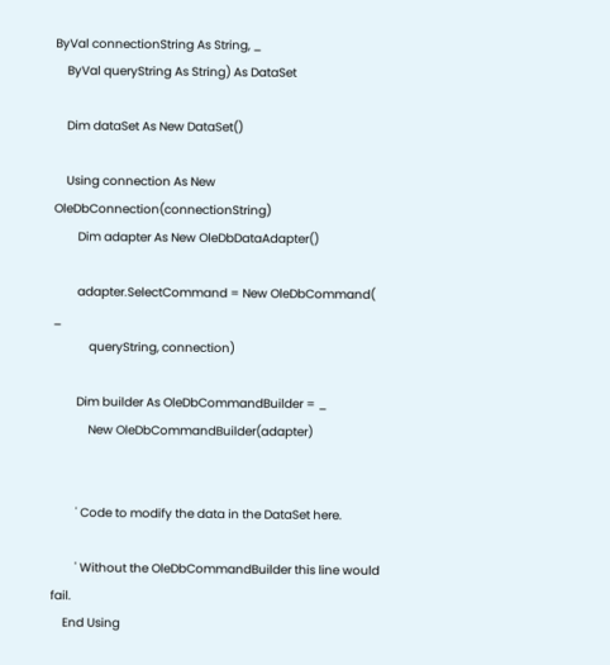ByVal connectionString As String, _
    ByVal queryString As String) As DataSet

    Dim dataSet As New DataSet()

    Using connection As New OleDbConnection(connectionString)
        Dim adapter As New OleDbDataAdapter()

        adapter.SelectCommand = New OleDbCommand( _
            queryString, connection)

        Dim builder As OleDbCommandBuilder = _
            New OleDbCommandBuilder(adapter)


        ' Code to modify the data in the DataSet here.

        ' Without the OleDbCommandBuilder this line would fail.
    End Using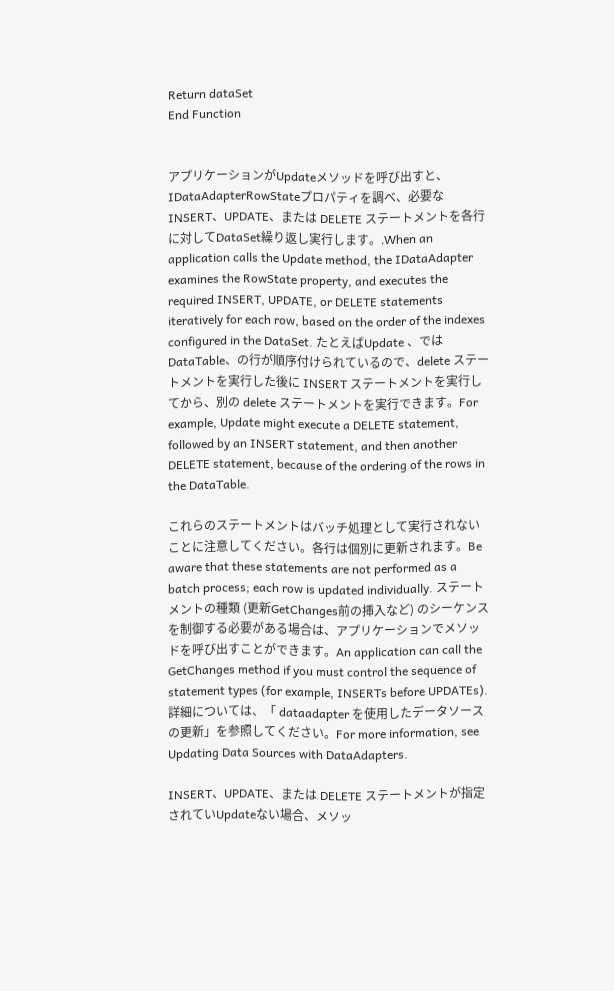Return dataSet
End Function


アプリケーションがUpdateメソッドを呼び出すと、 IDataAdapterRowStateプロパティを調べ、必要な INSERT、UPDATE、または DELETE ステートメントを各行に対してDataSet繰り返し実行します。.When an application calls the Update method, the IDataAdapter examines the RowState property, and executes the required INSERT, UPDATE, or DELETE statements iteratively for each row, based on the order of the indexes configured in the DataSet. たとえばUpdate 、ではDataTable、の行が順序付けられているので、delete ステートメントを実行した後に INSERT ステートメントを実行してから、別の delete ステートメントを実行できます。For example, Update might execute a DELETE statement, followed by an INSERT statement, and then another DELETE statement, because of the ordering of the rows in the DataTable.

これらのステートメントはバッチ処理として実行されないことに注意してください。各行は個別に更新されます。Be aware that these statements are not performed as a batch process; each row is updated individually. ステートメントの種類 (更新GetChanges前の挿入など) のシーケンスを制御する必要がある場合は、アプリケーションでメソッドを呼び出すことができます。An application can call the GetChanges method if you must control the sequence of statement types (for example, INSERTs before UPDATEs). 詳細については、「 dataadapter を使用したデータソースの更新」を参照してください。For more information, see Updating Data Sources with DataAdapters.

INSERT、UPDATE、または DELETE ステートメントが指定されていUpdateない場合、メソッ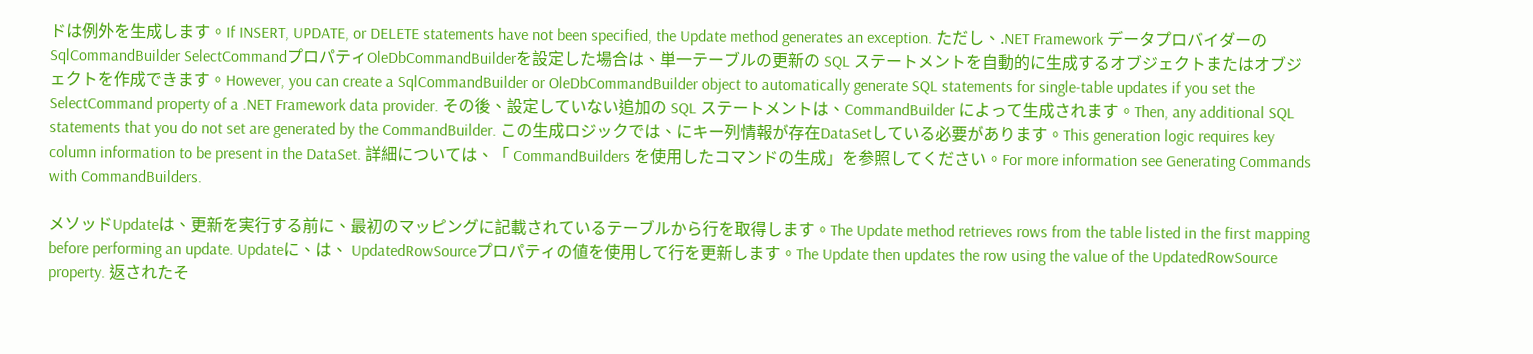ドは例外を生成します。If INSERT, UPDATE, or DELETE statements have not been specified, the Update method generates an exception. ただし、.NET Framework データプロバイダーのSqlCommandBuilder SelectCommandプロパティOleDbCommandBuilderを設定した場合は、単一テーブルの更新の SQL ステートメントを自動的に生成するオブジェクトまたはオブジェクトを作成できます。However, you can create a SqlCommandBuilder or OleDbCommandBuilder object to automatically generate SQL statements for single-table updates if you set the SelectCommand property of a .NET Framework data provider. その後、設定していない追加の SQL ステートメントは、CommandBuilder によって生成されます。Then, any additional SQL statements that you do not set are generated by the CommandBuilder. この生成ロジックでは、にキー列情報が存在DataSetしている必要があります。This generation logic requires key column information to be present in the DataSet. 詳細については、「 CommandBuilders を使用したコマンドの生成」を参照してください。For more information see Generating Commands with CommandBuilders.

メソッドUpdateは、更新を実行する前に、最初のマッピングに記載されているテーブルから行を取得します。The Update method retrieves rows from the table listed in the first mapping before performing an update. Updateに、は、 UpdatedRowSourceプロパティの値を使用して行を更新します。The Update then updates the row using the value of the UpdatedRowSource property. 返されたそ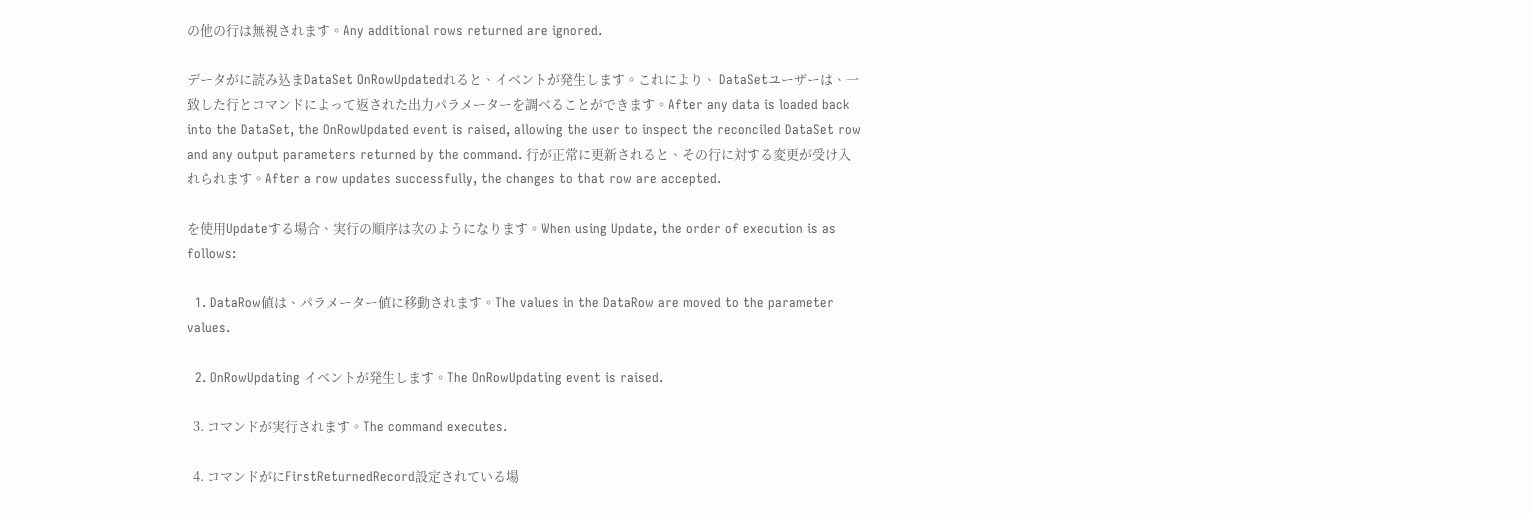の他の行は無視されます。Any additional rows returned are ignored.

データがに読み込まDataSet OnRowUpdatedれると、イベントが発生します。これにより、 DataSetユーザーは、一致した行とコマンドによって返された出力パラメーターを調べることができます。After any data is loaded back into the DataSet, the OnRowUpdated event is raised, allowing the user to inspect the reconciled DataSet row and any output parameters returned by the command. 行が正常に更新されると、その行に対する変更が受け入れられます。After a row updates successfully, the changes to that row are accepted.

を使用Updateする場合、実行の順序は次のようになります。When using Update, the order of execution is as follows:

  1. DataRow値は、パラメーター値に移動されます。The values in the DataRow are moved to the parameter values.

  2. OnRowUpdating イベントが発生します。The OnRowUpdating event is raised.

  3. コマンドが実行されます。The command executes.

  4. コマンドがにFirstReturnedRecord設定されている場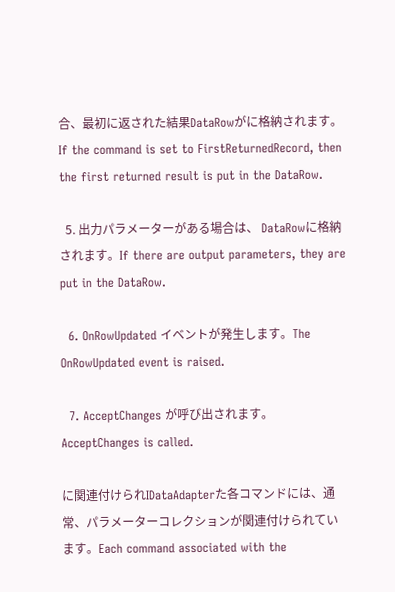合、最初に返された結果DataRowがに格納されます。If the command is set to FirstReturnedRecord, then the first returned result is put in the DataRow.

  5. 出力パラメーターがある場合は、 DataRowに格納されます。If there are output parameters, they are put in the DataRow.

  6. OnRowUpdated イベントが発生します。The OnRowUpdated event is raised.

  7. AcceptChanges が呼び出されます。AcceptChanges is called.

に関連付けられIDataAdapterた各コマンドには、通常、パラメーターコレクションが関連付けられています。Each command associated with the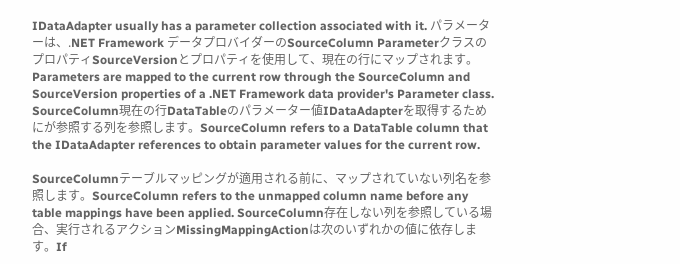IDataAdapter usually has a parameter collection associated with it. パラメーターは、.NET Framework データプロバイダーのSourceColumn ParameterクラスのプロパティSourceVersionとプロパティを使用して、現在の行にマップされます。Parameters are mapped to the current row through the SourceColumn and SourceVersion properties of a .NET Framework data provider's Parameter class. SourceColumn現在の行DataTableのパラメーター値IDataAdapterを取得するためにが参照する列を参照します。SourceColumn refers to a DataTable column that the IDataAdapter references to obtain parameter values for the current row.

SourceColumnテーブルマッピングが適用される前に、マップされていない列名を参照します。SourceColumn refers to the unmapped column name before any table mappings have been applied. SourceColumn存在しない列を参照している場合、実行されるアクションMissingMappingActionは次のいずれかの値に依存します。If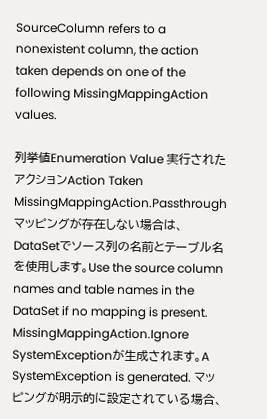SourceColumn refers to a nonexistent column, the action taken depends on one of the following MissingMappingAction values.

列挙値Enumeration Value 実行されたアクションAction Taken
MissingMappingAction.Passthrough マッピングが存在しない場合は、 DataSetでソース列の名前とテーブル名を使用します。Use the source column names and table names in the DataSet if no mapping is present.
MissingMappingAction.Ignore SystemExceptionが生成されます。A SystemException is generated. マッピングが明示的に設定されている場合、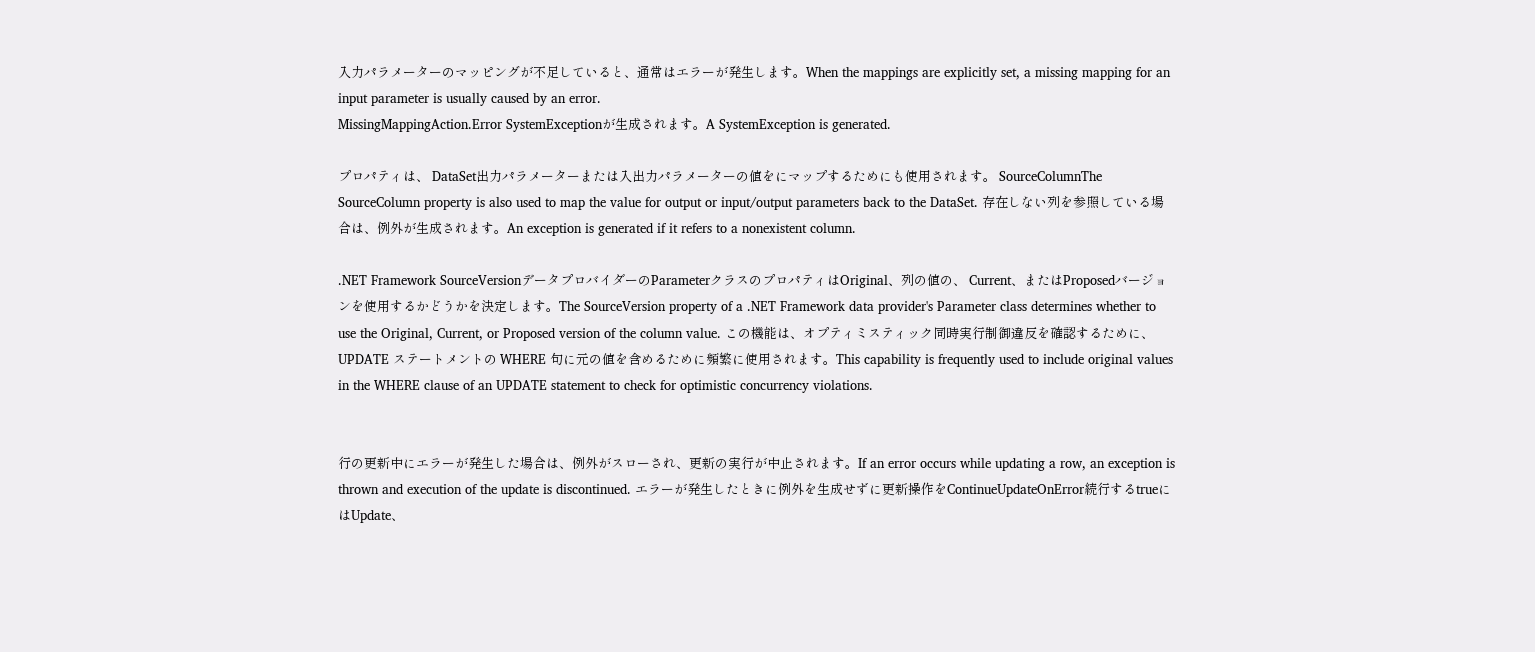入力パラメーターのマッピングが不足していると、通常はエラーが発生します。When the mappings are explicitly set, a missing mapping for an input parameter is usually caused by an error.
MissingMappingAction.Error SystemExceptionが生成されます。A SystemException is generated.

プロパティは、 DataSet出力パラメーターまたは入出力パラメーターの値をにマップするためにも使用されます。 SourceColumnThe SourceColumn property is also used to map the value for output or input/output parameters back to the DataSet. 存在しない列を参照している場合は、例外が生成されます。An exception is generated if it refers to a nonexistent column.

.NET Framework SourceVersionデータプロバイダーのParameterクラスのプロパティはOriginal、列の値の、 Current、またはProposedバージョンを使用するかどうかを決定します。The SourceVersion property of a .NET Framework data provider's Parameter class determines whether to use the Original, Current, or Proposed version of the column value. この機能は、オプティミスティック同時実行制御違反を確認するために、UPDATE ステートメントの WHERE 句に元の値を含めるために頻繁に使用されます。This capability is frequently used to include original values in the WHERE clause of an UPDATE statement to check for optimistic concurrency violations.


行の更新中にエラーが発生した場合は、例外がスローされ、更新の実行が中止されます。If an error occurs while updating a row, an exception is thrown and execution of the update is discontinued. エラーが発生したときに例外を生成せずに更新操作をContinueUpdateOnError続行するtrueにはUpdate、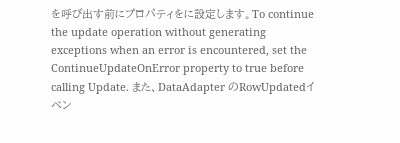を呼び出す前にプロパティをに設定します。To continue the update operation without generating exceptions when an error is encountered, set the ContinueUpdateOnError property to true before calling Update. また、DataAdapter のRowUpdatedイベン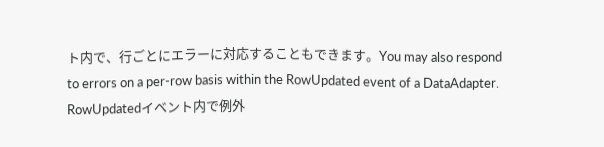ト内で、行ごとにエラーに対応することもできます。You may also respond to errors on a per-row basis within the RowUpdated event of a DataAdapter. RowUpdatedイベント内で例外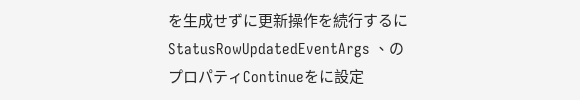を生成せずに更新操作を続行するにStatusRowUpdatedEventArgs 、のプロパティContinueをに設定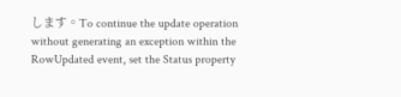します。To continue the update operation without generating an exception within the RowUpdated event, set the Status property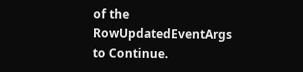of the RowUpdatedEventArgs to Continue.